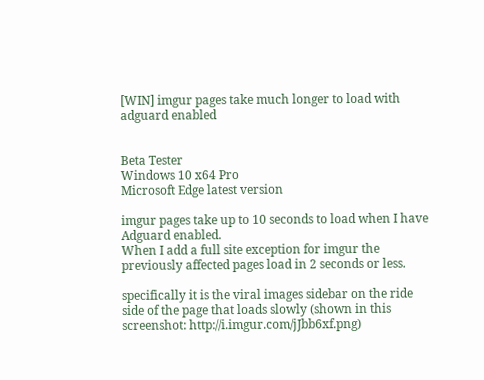[WIN] imgur pages take much longer to load with adguard enabled


Beta Tester
Windows 10 x64 Pro
Microsoft Edge latest version

imgur pages take up to 10 seconds to load when I have Adguard enabled.
When I add a full site exception for imgur the previously affected pages load in 2 seconds or less.

specifically it is the viral images sidebar on the ride side of the page that loads slowly (shown in this screenshot: http://i.imgur.com/jJbb6xf.png)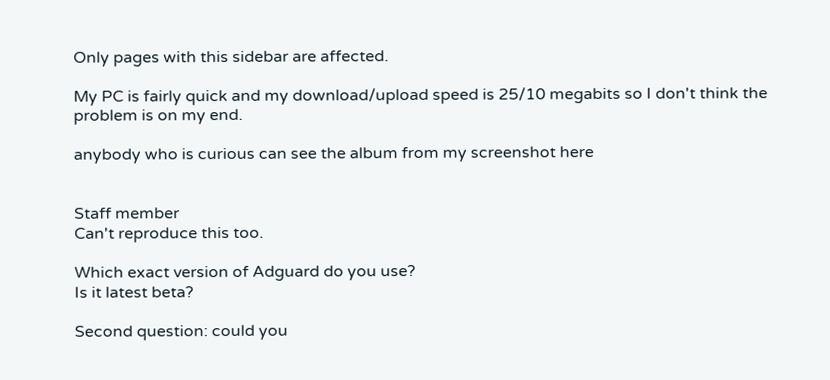Only pages with this sidebar are affected.

My PC is fairly quick and my download/upload speed is 25/10 megabits so I don't think the problem is on my end.

anybody who is curious can see the album from my screenshot here


Staff member
Can't reproduce this too.

Which exact version of Adguard do you use?
Is it latest beta?

Second question: could you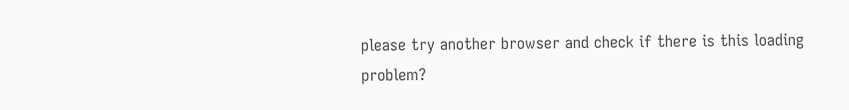please try another browser and check if there is this loading problem?